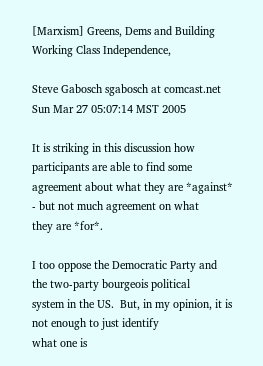[Marxism] Greens, Dems and Building Working Class Independence,

Steve Gabosch sgabosch at comcast.net
Sun Mar 27 05:07:14 MST 2005

It is striking in this discussion how participants are able to find some
agreement about what they are *against* - but not much agreement on what
they are *for*.

I too oppose the Democratic Party and the two-party bourgeois political
system in the US.  But, in my opinion, it is not enough to just identify
what one is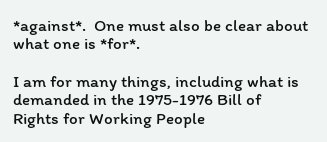*against*.  One must also be clear about what one is *for*.

I am for many things, including what is demanded in the 1975-1976 Bill of
Rights for Working People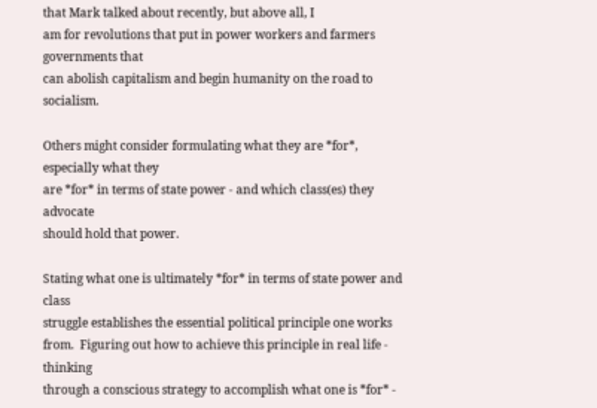that Mark talked about recently, but above all, I
am for revolutions that put in power workers and farmers governments that
can abolish capitalism and begin humanity on the road to socialism.

Others might consider formulating what they are *for*, especially what they
are *for* in terms of state power - and which class(es) they advocate
should hold that power.

Stating what one is ultimately *for* in terms of state power and class
struggle establishes the essential political principle one works
from.  Figuring out how to achieve this principle in real life - thinking
through a conscious strategy to accomplish what one is *for* -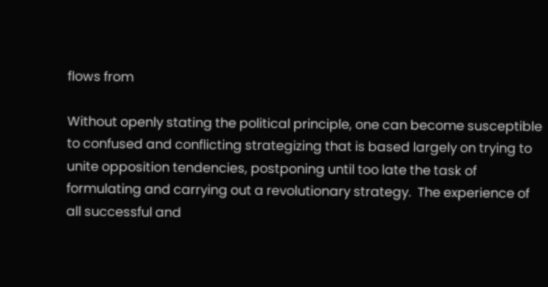flows from

Without openly stating the political principle, one can become susceptible
to confused and conflicting strategizing that is based largely on trying to
unite opposition tendencies, postponing until too late the task of
formulating and carrying out a revolutionary strategy.  The experience of
all successful and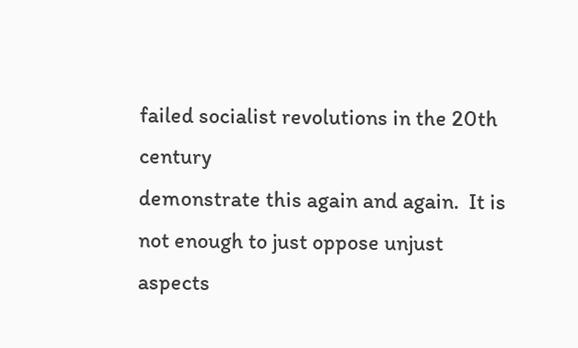failed socialist revolutions in the 20th century
demonstrate this again and again.  It is not enough to just oppose unjust
aspects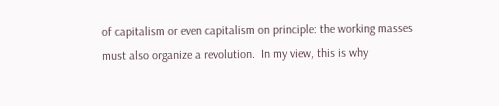of capitalism or even capitalism on principle: the working masses
must also organize a revolution.  In my view, this is why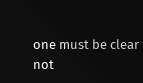one must be clear
not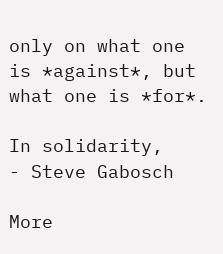only on what one is *against*, but what one is *for*.

In solidarity,
- Steve Gabosch

More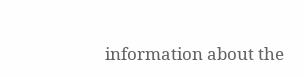information about the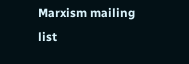Marxism mailing list